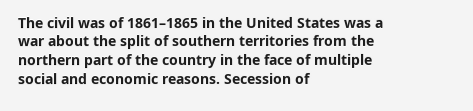The civil was of 1861–1865 in the United States was a war about the split of southern territories from the northern part of the country in the face of multiple social and economic reasons. Secession of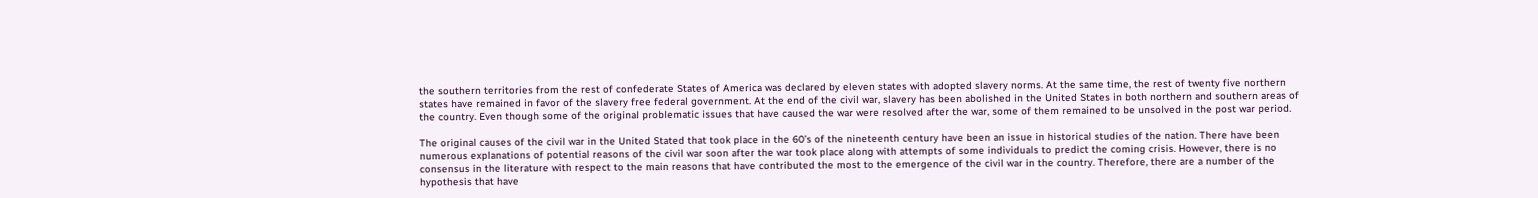the southern territories from the rest of confederate States of America was declared by eleven states with adopted slavery norms. At the same time, the rest of twenty five northern states have remained in favor of the slavery free federal government. At the end of the civil war, slavery has been abolished in the United States in both northern and southern areas of the country. Even though some of the original problematic issues that have caused the war were resolved after the war, some of them remained to be unsolved in the post war period.

The original causes of the civil war in the United Stated that took place in the 60’s of the nineteenth century have been an issue in historical studies of the nation. There have been numerous explanations of potential reasons of the civil war soon after the war took place along with attempts of some individuals to predict the coming crisis. However, there is no consensus in the literature with respect to the main reasons that have contributed the most to the emergence of the civil war in the country. Therefore, there are a number of the hypothesis that have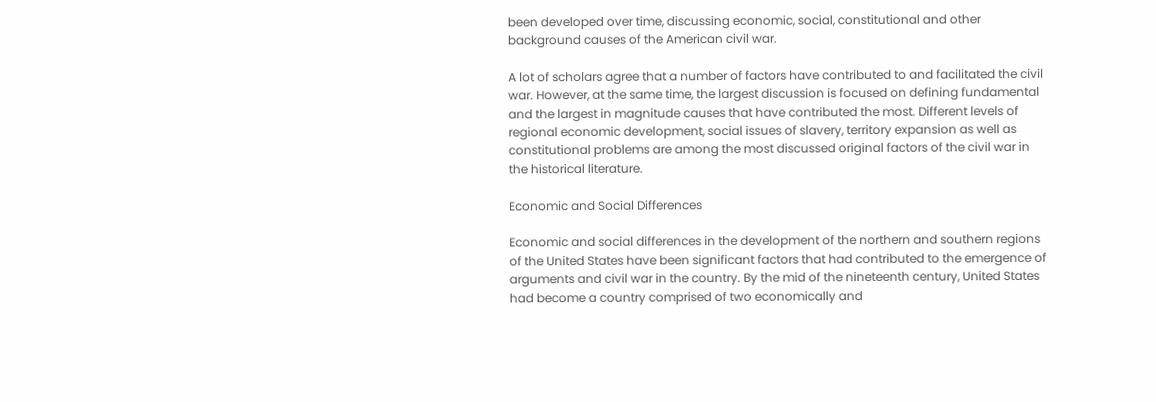been developed over time, discussing economic, social, constitutional and other background causes of the American civil war.

A lot of scholars agree that a number of factors have contributed to and facilitated the civil war. However, at the same time, the largest discussion is focused on defining fundamental and the largest in magnitude causes that have contributed the most. Different levels of regional economic development, social issues of slavery, territory expansion as well as constitutional problems are among the most discussed original factors of the civil war in the historical literature.

Economic and Social Differences

Economic and social differences in the development of the northern and southern regions of the United States have been significant factors that had contributed to the emergence of arguments and civil war in the country. By the mid of the nineteenth century, United States had become a country comprised of two economically and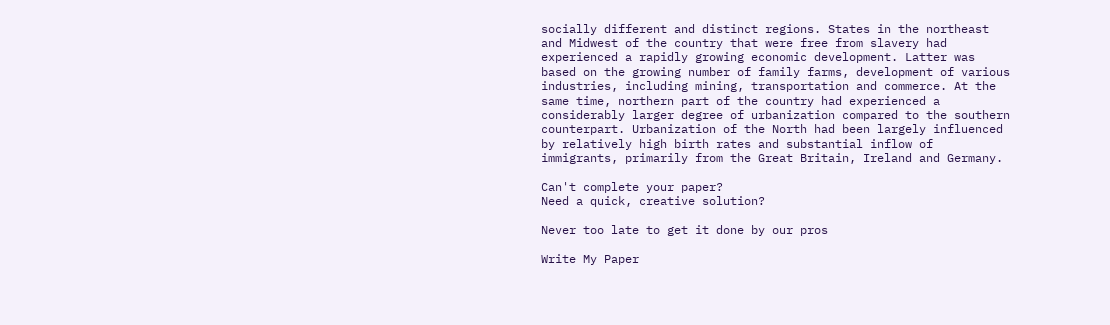socially different and distinct regions. States in the northeast and Midwest of the country that were free from slavery had experienced a rapidly growing economic development. Latter was based on the growing number of family farms, development of various industries, including mining, transportation and commerce. At the same time, northern part of the country had experienced a considerably larger degree of urbanization compared to the southern counterpart. Urbanization of the North had been largely influenced by relatively high birth rates and substantial inflow of immigrants, primarily from the Great Britain, Ireland and Germany.

Can't complete your paper?
Need a quick, creative solution?

Never too late to get it done by our pros

Write My Paper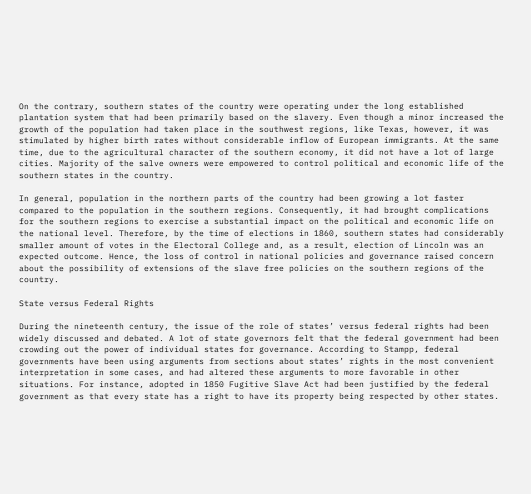On the contrary, southern states of the country were operating under the long established plantation system that had been primarily based on the slavery. Even though a minor increased the growth of the population had taken place in the southwest regions, like Texas, however, it was stimulated by higher birth rates without considerable inflow of European immigrants. At the same time, due to the agricultural character of the southern economy, it did not have a lot of large cities. Majority of the salve owners were empowered to control political and economic life of the southern states in the country.

In general, population in the northern parts of the country had been growing a lot faster compared to the population in the southern regions. Consequently, it had brought complications for the southern regions to exercise a substantial impact on the political and economic life on the national level. Therefore, by the time of elections in 1860, southern states had considerably smaller amount of votes in the Electoral College and, as a result, election of Lincoln was an expected outcome. Hence, the loss of control in national policies and governance raised concern about the possibility of extensions of the slave free policies on the southern regions of the country.

State versus Federal Rights

During the nineteenth century, the issue of the role of states’ versus federal rights had been widely discussed and debated. A lot of state governors felt that the federal government had been crowding out the power of individual states for governance. According to Stampp, federal governments have been using arguments from sections about states’ rights in the most convenient interpretation in some cases, and had altered these arguments to more favorable in other situations. For instance, adopted in 1850 Fugitive Slave Act had been justified by the federal government as that every state has a right to have its property being respected by other states.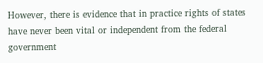However, there is evidence that in practice rights of states have never been vital or independent from the federal government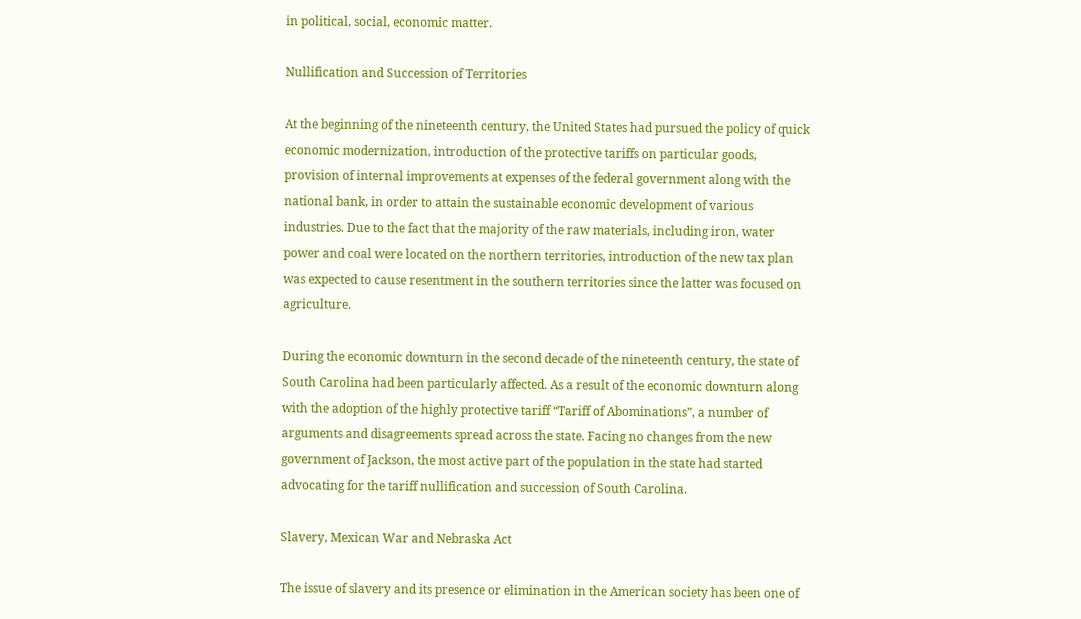in political, social, economic matter.

Nullification and Succession of Territories

At the beginning of the nineteenth century, the United States had pursued the policy of quick economic modernization, introduction of the protective tariffs on particular goods, provision of internal improvements at expenses of the federal government along with the national bank, in order to attain the sustainable economic development of various industries. Due to the fact that the majority of the raw materials, including iron, water power and coal were located on the northern territories, introduction of the new tax plan was expected to cause resentment in the southern territories since the latter was focused on agriculture.

During the economic downturn in the second decade of the nineteenth century, the state of South Carolina had been particularly affected. As a result of the economic downturn along with the adoption of the highly protective tariff “Tariff of Abominations”, a number of arguments and disagreements spread across the state. Facing no changes from the new government of Jackson, the most active part of the population in the state had started advocating for the tariff nullification and succession of South Carolina.

Slavery, Mexican War and Nebraska Act

The issue of slavery and its presence or elimination in the American society has been one of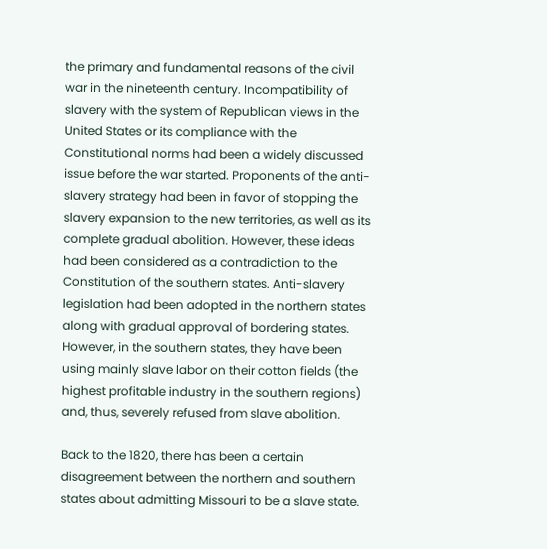the primary and fundamental reasons of the civil war in the nineteenth century. Incompatibility of slavery with the system of Republican views in the United States or its compliance with the Constitutional norms had been a widely discussed issue before the war started. Proponents of the anti-slavery strategy had been in favor of stopping the slavery expansion to the new territories, as well as its complete gradual abolition. However, these ideas had been considered as a contradiction to the Constitution of the southern states. Anti-slavery legislation had been adopted in the northern states along with gradual approval of bordering states. However, in the southern states, they have been using mainly slave labor on their cotton fields (the highest profitable industry in the southern regions) and, thus, severely refused from slave abolition.

Back to the 1820, there has been a certain disagreement between the northern and southern states about admitting Missouri to be a slave state.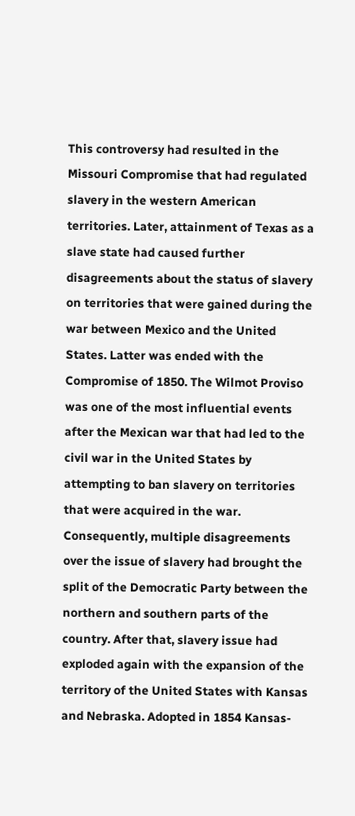This controversy had resulted in the Missouri Compromise that had regulated slavery in the western American territories. Later, attainment of Texas as a slave state had caused further disagreements about the status of slavery on territories that were gained during the war between Mexico and the United States. Latter was ended with the Compromise of 1850. The Wilmot Proviso was one of the most influential events after the Mexican war that had led to the civil war in the United States by attempting to ban slavery on territories that were acquired in the war. Consequently, multiple disagreements over the issue of slavery had brought the split of the Democratic Party between the northern and southern parts of the country. After that, slavery issue had exploded again with the expansion of the territory of the United States with Kansas and Nebraska. Adopted in 1854 Kansas-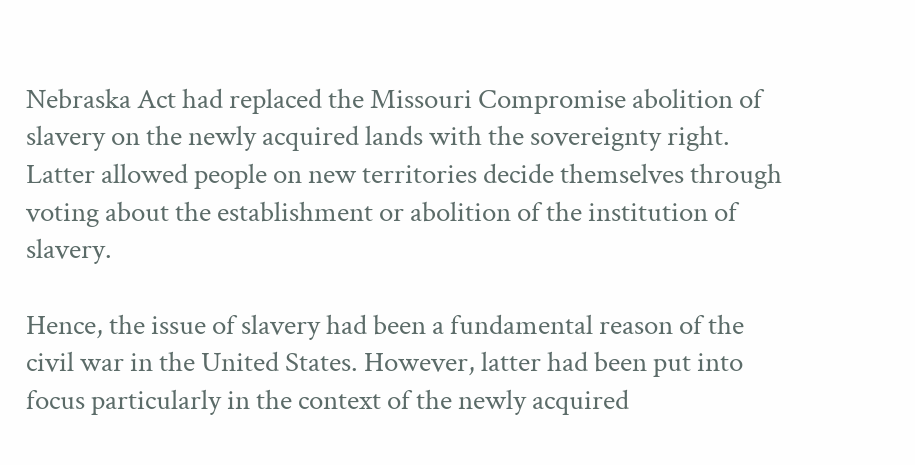Nebraska Act had replaced the Missouri Compromise abolition of slavery on the newly acquired lands with the sovereignty right. Latter allowed people on new territories decide themselves through voting about the establishment or abolition of the institution of slavery.

Hence, the issue of slavery had been a fundamental reason of the civil war in the United States. However, latter had been put into focus particularly in the context of the newly acquired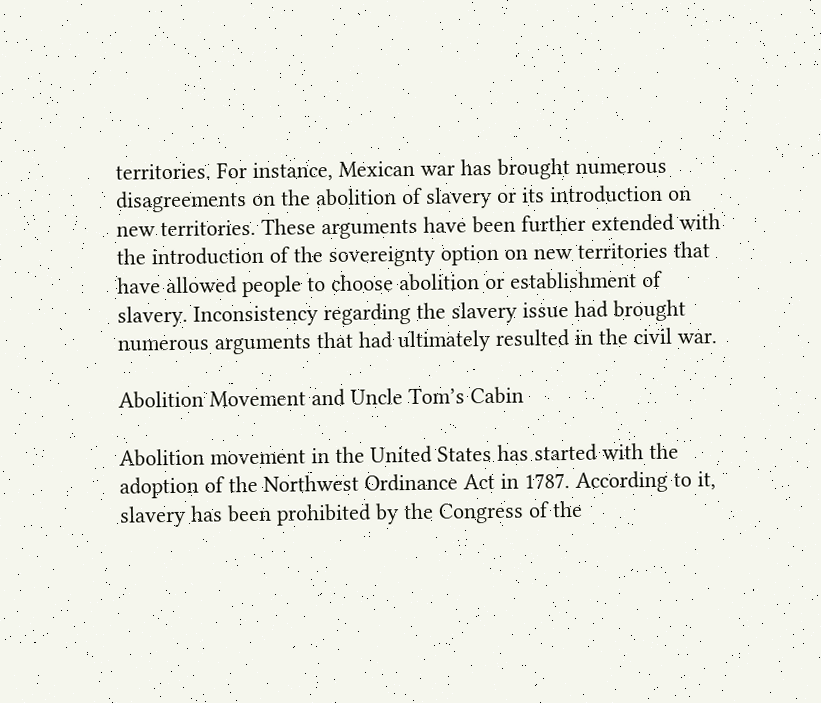territories. For instance, Mexican war has brought numerous disagreements on the abolition of slavery or its introduction on new territories. These arguments have been further extended with the introduction of the sovereignty option on new territories that have allowed people to choose abolition or establishment of slavery. Inconsistency regarding the slavery issue had brought numerous arguments that had ultimately resulted in the civil war.

Abolition Movement and Uncle Tom’s Cabin

Abolition movement in the United States has started with the adoption of the Northwest Ordinance Act in 1787. According to it, slavery has been prohibited by the Congress of the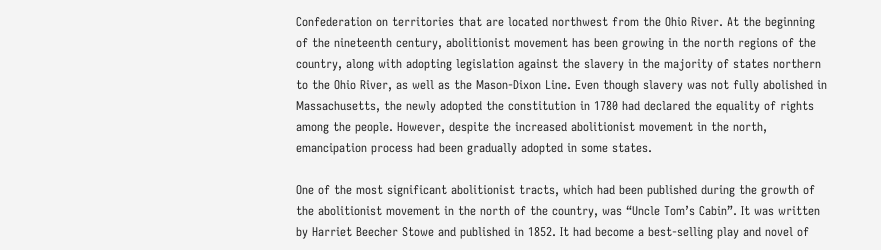Confederation on territories that are located northwest from the Ohio River. At the beginning of the nineteenth century, abolitionist movement has been growing in the north regions of the country, along with adopting legislation against the slavery in the majority of states northern to the Ohio River, as well as the Mason-Dixon Line. Even though slavery was not fully abolished in Massachusetts, the newly adopted the constitution in 1780 had declared the equality of rights among the people. However, despite the increased abolitionist movement in the north, emancipation process had been gradually adopted in some states.

One of the most significant abolitionist tracts, which had been published during the growth of the abolitionist movement in the north of the country, was “Uncle Tom’s Cabin”. It was written by Harriet Beecher Stowe and published in 1852. It had become a best-selling play and novel of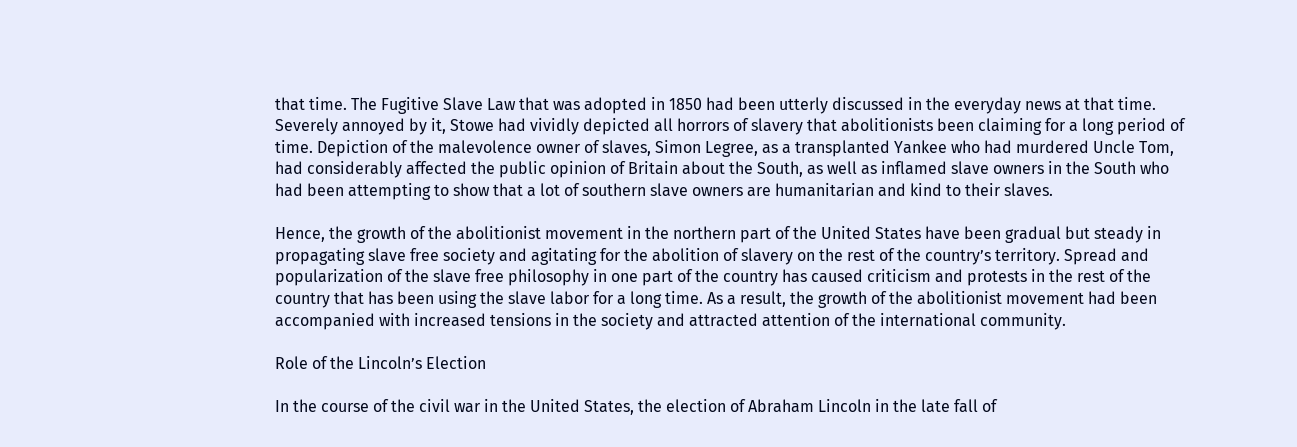that time. The Fugitive Slave Law that was adopted in 1850 had been utterly discussed in the everyday news at that time. Severely annoyed by it, Stowe had vividly depicted all horrors of slavery that abolitionists been claiming for a long period of time. Depiction of the malevolence owner of slaves, Simon Legree, as a transplanted Yankee who had murdered Uncle Tom, had considerably affected the public opinion of Britain about the South, as well as inflamed slave owners in the South who had been attempting to show that a lot of southern slave owners are humanitarian and kind to their slaves.

Hence, the growth of the abolitionist movement in the northern part of the United States have been gradual but steady in propagating slave free society and agitating for the abolition of slavery on the rest of the country’s territory. Spread and popularization of the slave free philosophy in one part of the country has caused criticism and protests in the rest of the country that has been using the slave labor for a long time. As a result, the growth of the abolitionist movement had been accompanied with increased tensions in the society and attracted attention of the international community.

Role of the Lincoln’s Election

In the course of the civil war in the United States, the election of Abraham Lincoln in the late fall of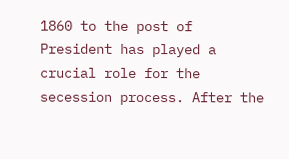1860 to the post of President has played a crucial role for the secession process. After the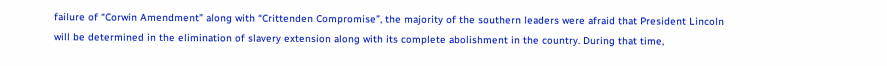failure of “Corwin Amendment” along with “Crittenden Compromise”, the majority of the southern leaders were afraid that President Lincoln will be determined in the elimination of slavery extension along with its complete abolishment in the country. During that time,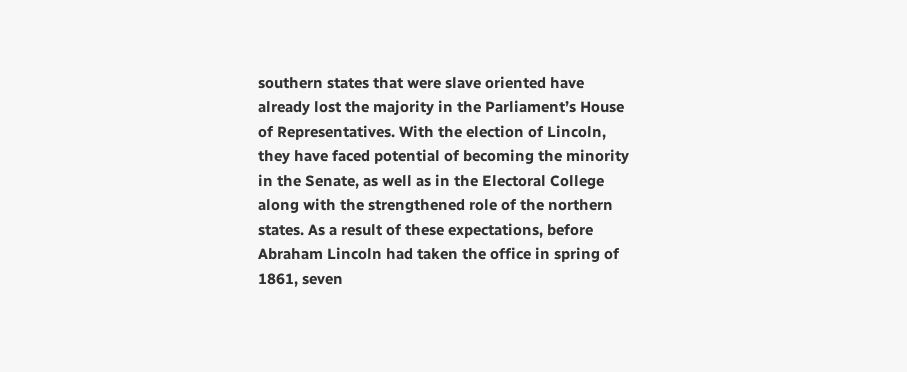southern states that were slave oriented have already lost the majority in the Parliament’s House of Representatives. With the election of Lincoln, they have faced potential of becoming the minority in the Senate, as well as in the Electoral College along with the strengthened role of the northern states. As a result of these expectations, before Abraham Lincoln had taken the office in spring of 1861, seven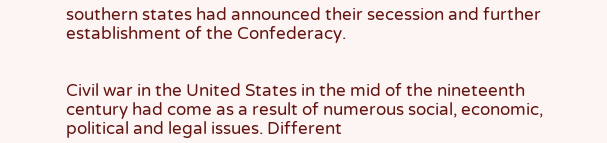southern states had announced their secession and further establishment of the Confederacy.


Civil war in the United States in the mid of the nineteenth century had come as a result of numerous social, economic, political and legal issues. Different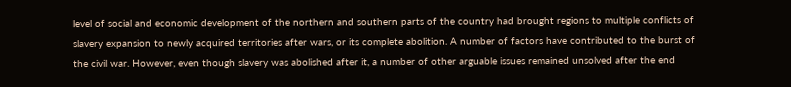level of social and economic development of the northern and southern parts of the country had brought regions to multiple conflicts of slavery expansion to newly acquired territories after wars, or its complete abolition. A number of factors have contributed to the burst of the civil war. However, even though slavery was abolished after it, a number of other arguable issues remained unsolved after the end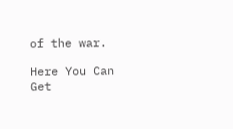of the war.

Here You Can Get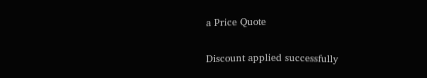a Price Quote

Discount applied successfully